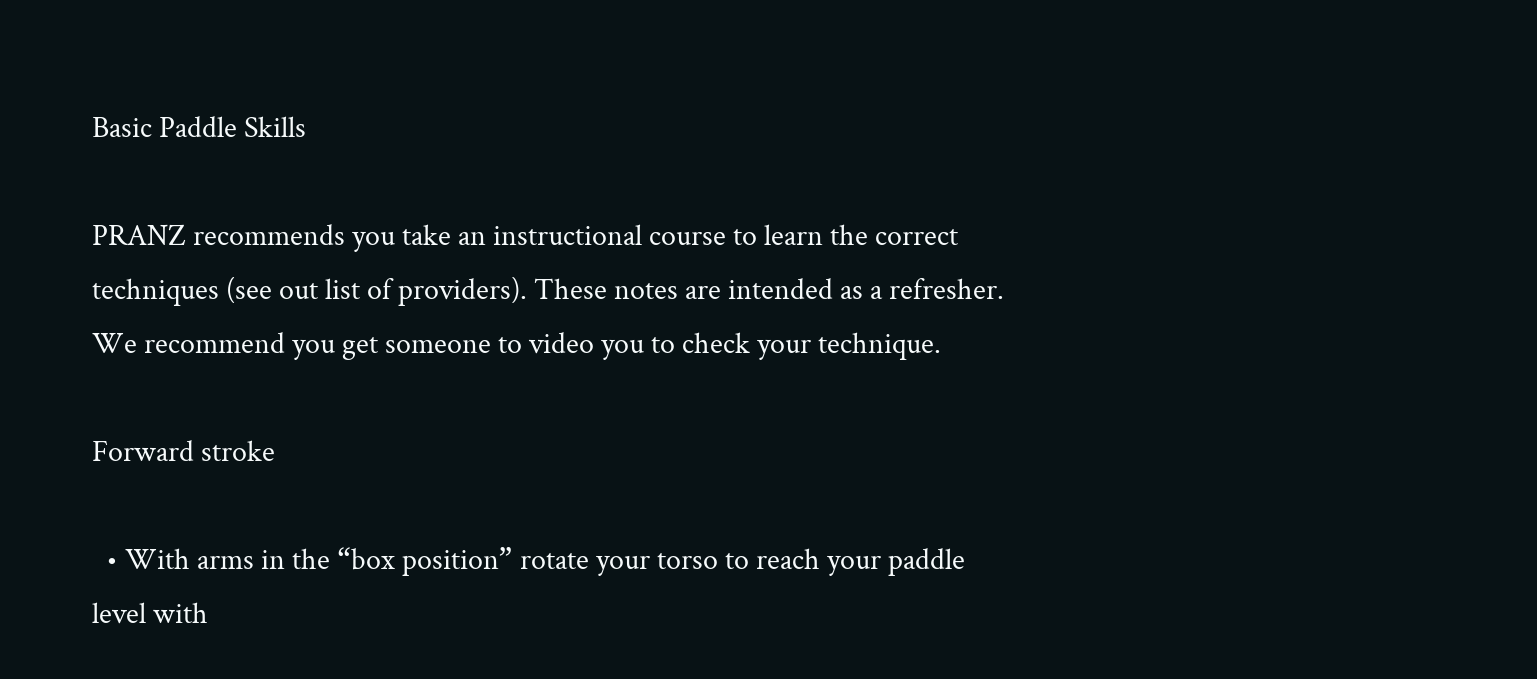Basic Paddle Skills

PRANZ recommends you take an instructional course to learn the correct techniques (see out list of providers). These notes are intended as a refresher. We recommend you get someone to video you to check your technique.

Forward stroke

  • With arms in the “box position” rotate your torso to reach your paddle level with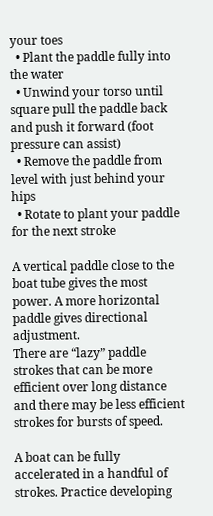your toes
  • Plant the paddle fully into the water
  • Unwind your torso until square pull the paddle back and push it forward (foot pressure can assist)
  • Remove the paddle from level with just behind your hips
  • Rotate to plant your paddle for the next stroke

A vertical paddle close to the boat tube gives the most power. A more horizontal paddle gives directional adjustment.
There are “lazy” paddle strokes that can be more efficient over long distance and there may be less efficient strokes for bursts of speed.

A boat can be fully accelerated in a handful of strokes. Practice developing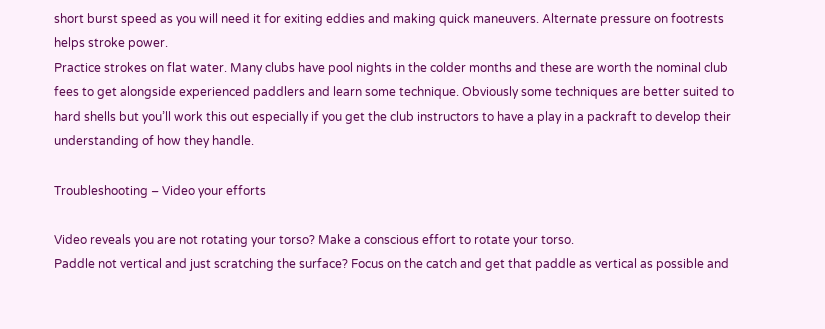short burst speed as you will need it for exiting eddies and making quick maneuvers. Alternate pressure on footrests helps stroke power.
Practice strokes on flat water. Many clubs have pool nights in the colder months and these are worth the nominal club fees to get alongside experienced paddlers and learn some technique. Obviously some techniques are better suited to hard shells but you’ll work this out especially if you get the club instructors to have a play in a packraft to develop their understanding of how they handle.

Troubleshooting – Video your efforts

Video reveals you are not rotating your torso? Make a conscious effort to rotate your torso.
Paddle not vertical and just scratching the surface? Focus on the catch and get that paddle as vertical as possible and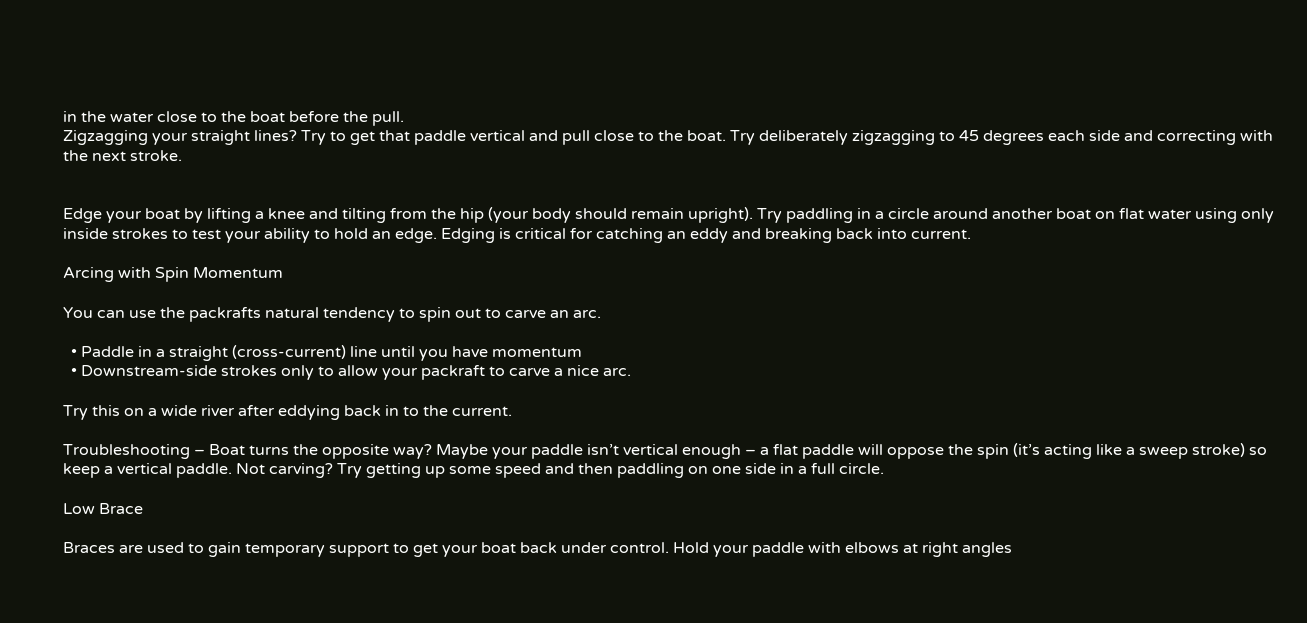in the water close to the boat before the pull.
Zigzagging your straight lines? Try to get that paddle vertical and pull close to the boat. Try deliberately zigzagging to 45 degrees each side and correcting with the next stroke.


Edge your boat by lifting a knee and tilting from the hip (your body should remain upright). Try paddling in a circle around another boat on flat water using only inside strokes to test your ability to hold an edge. Edging is critical for catching an eddy and breaking back into current.

Arcing with Spin Momentum

You can use the packrafts natural tendency to spin out to carve an arc.

  • Paddle in a straight (cross-current) line until you have momentum
  • Downstream-side strokes only to allow your packraft to carve a nice arc.

Try this on a wide river after eddying back in to the current.

Troubleshooting – Boat turns the opposite way? Maybe your paddle isn’t vertical enough – a flat paddle will oppose the spin (it’s acting like a sweep stroke) so keep a vertical paddle. Not carving? Try getting up some speed and then paddling on one side in a full circle.

Low Brace

Braces are used to gain temporary support to get your boat back under control. Hold your paddle with elbows at right angles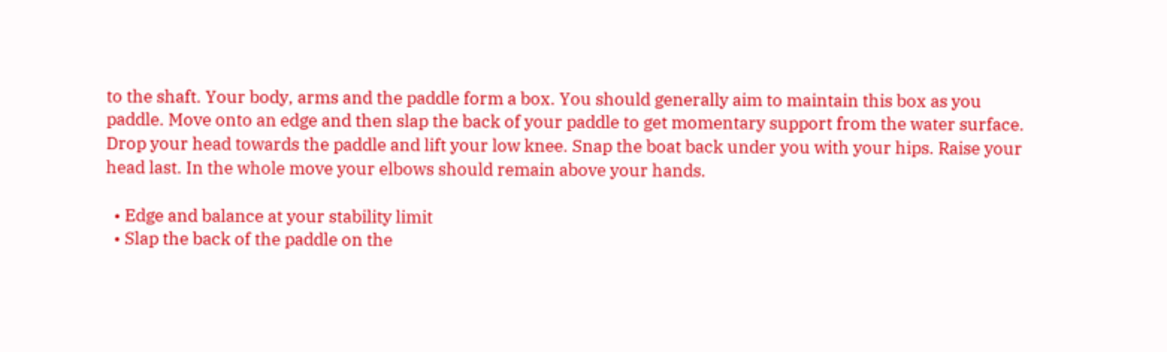to the shaft. Your body, arms and the paddle form a box. You should generally aim to maintain this box as you paddle. Move onto an edge and then slap the back of your paddle to get momentary support from the water surface. Drop your head towards the paddle and lift your low knee. Snap the boat back under you with your hips. Raise your head last. In the whole move your elbows should remain above your hands.

  • Edge and balance at your stability limit
  • Slap the back of the paddle on the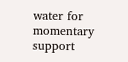water for momentary support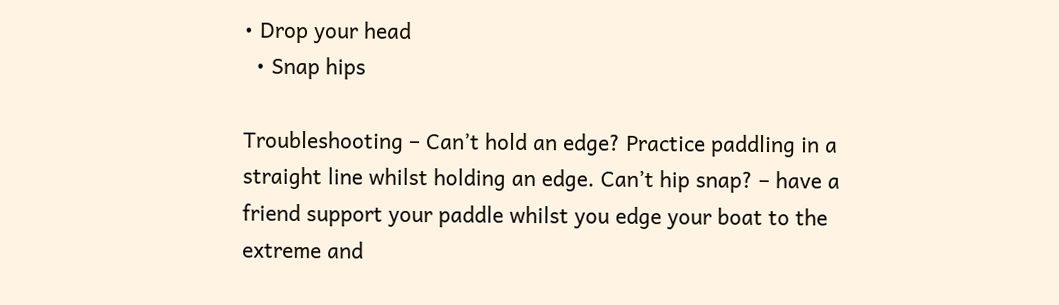• Drop your head
  • Snap hips

Troubleshooting – Can’t hold an edge? Practice paddling in a straight line whilst holding an edge. Can’t hip snap? – have a friend support your paddle whilst you edge your boat to the extreme and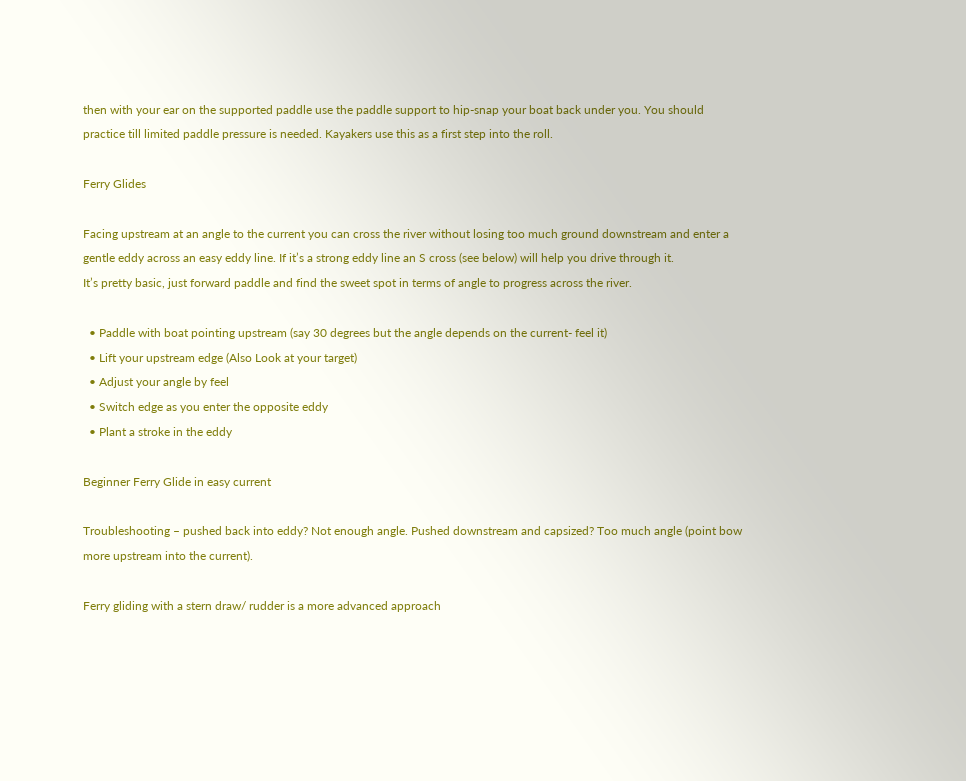then with your ear on the supported paddle use the paddle support to hip-snap your boat back under you. You should practice till limited paddle pressure is needed. Kayakers use this as a first step into the roll.

Ferry Glides

Facing upstream at an angle to the current you can cross the river without losing too much ground downstream and enter a gentle eddy across an easy eddy line. If it’s a strong eddy line an S cross (see below) will help you drive through it.
It’s pretty basic, just forward paddle and find the sweet spot in terms of angle to progress across the river.

  • Paddle with boat pointing upstream (say 30 degrees but the angle depends on the current- feel it)
  • Lift your upstream edge (Also Look at your target)
  • Adjust your angle by feel
  • Switch edge as you enter the opposite eddy
  • Plant a stroke in the eddy

Beginner Ferry Glide in easy current

Troubleshooting – pushed back into eddy? Not enough angle. Pushed downstream and capsized? Too much angle (point bow more upstream into the current).

Ferry gliding with a stern draw/ rudder is a more advanced approach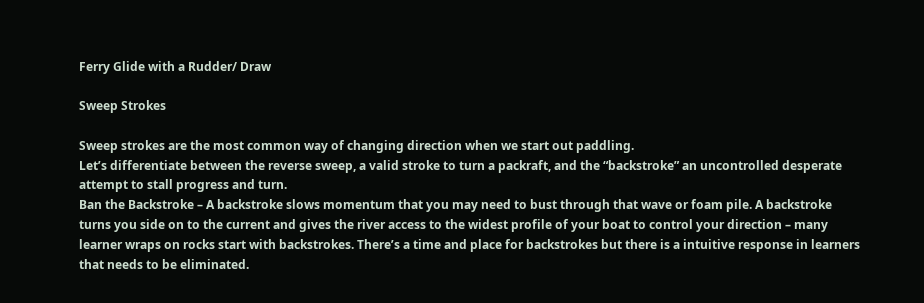Ferry Glide with a Rudder/ Draw

Sweep Strokes

Sweep strokes are the most common way of changing direction when we start out paddling.
Let’s differentiate between the reverse sweep, a valid stroke to turn a packraft, and the “backstroke” an uncontrolled desperate attempt to stall progress and turn.
Ban the Backstroke – A backstroke slows momentum that you may need to bust through that wave or foam pile. A backstroke turns you side on to the current and gives the river access to the widest profile of your boat to control your direction – many learner wraps on rocks start with backstrokes. There’s a time and place for backstrokes but there is a intuitive response in learners that needs to be eliminated.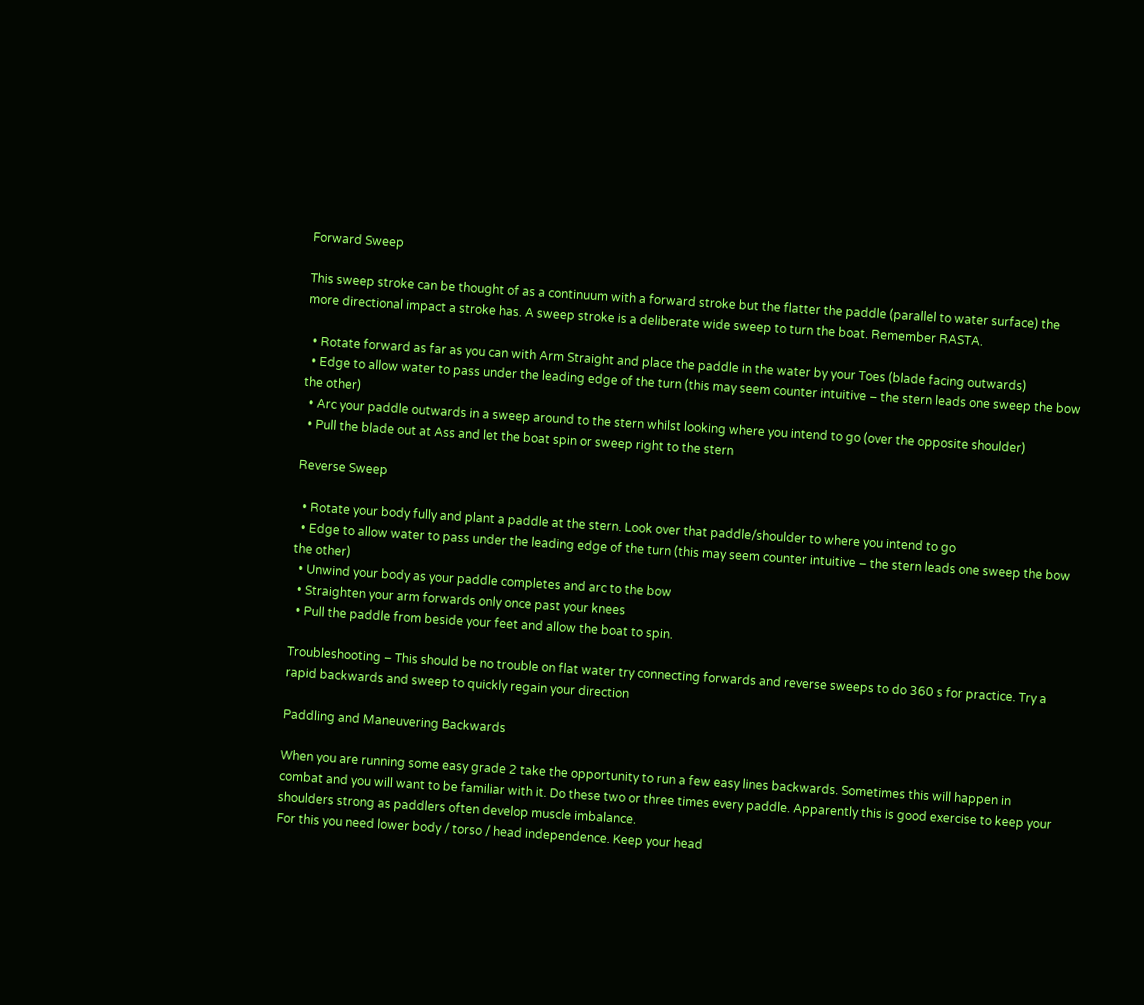Forward Sweep

This sweep stroke can be thought of as a continuum with a forward stroke but the flatter the paddle (parallel to water surface) the more directional impact a stroke has. A sweep stroke is a deliberate wide sweep to turn the boat. Remember RASTA.

  • Rotate forward as far as you can with Arm Straight and place the paddle in the water by your Toes (blade facing outwards)
  • Edge to allow water to pass under the leading edge of the turn (this may seem counter intuitive – the stern leads one sweep the bow the other)
  • Arc your paddle outwards in a sweep around to the stern whilst looking where you intend to go (over the opposite shoulder)
  • Pull the blade out at Ass and let the boat spin or sweep right to the stern

Reverse Sweep

  • Rotate your body fully and plant a paddle at the stern. Look over that paddle/shoulder to where you intend to go
  • Edge to allow water to pass under the leading edge of the turn (this may seem counter intuitive – the stern leads one sweep the bow the other)
  • Unwind your body as your paddle completes and arc to the bow
  • Straighten your arm forwards only once past your knees
  • Pull the paddle from beside your feet and allow the boat to spin.

Troubleshooting – This should be no trouble on flat water try connecting forwards and reverse sweeps to do 360 s for practice. Try a rapid backwards and sweep to quickly regain your direction

Paddling and Maneuvering Backwards

When you are running some easy grade 2 take the opportunity to run a few easy lines backwards. Sometimes this will happen in combat and you will want to be familiar with it. Do these two or three times every paddle. Apparently this is good exercise to keep your shoulders strong as paddlers often develop muscle imbalance.
For this you need lower body / torso / head independence. Keep your head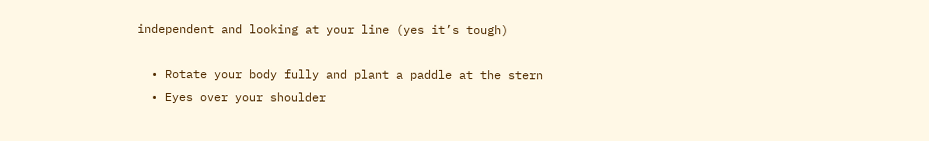independent and looking at your line (yes it’s tough)

  • Rotate your body fully and plant a paddle at the stern
  • Eyes over your shoulder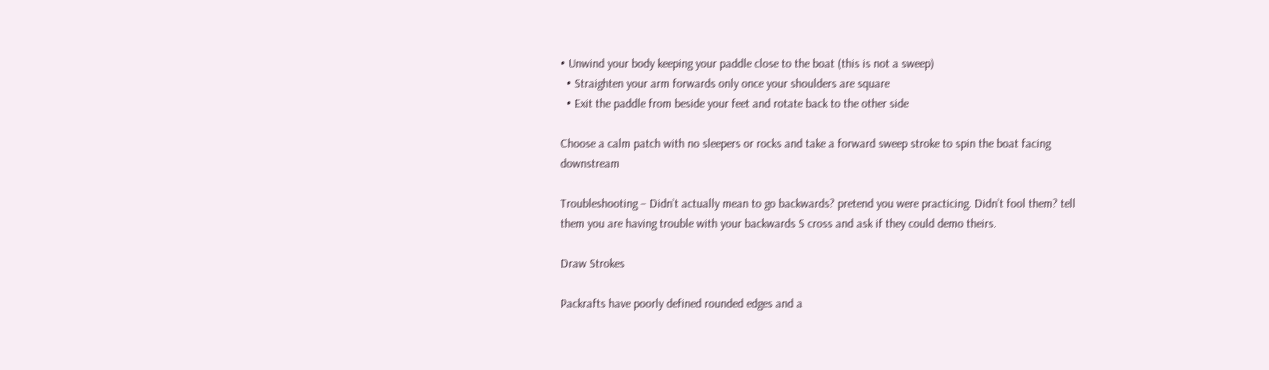• Unwind your body keeping your paddle close to the boat (this is not a sweep)
  • Straighten your arm forwards only once your shoulders are square
  • Exit the paddle from beside your feet and rotate back to the other side

Choose a calm patch with no sleepers or rocks and take a forward sweep stroke to spin the boat facing downstream

Troubleshooting – Didn’t actually mean to go backwards? pretend you were practicing. Didn’t fool them? tell them you are having trouble with your backwards S cross and ask if they could demo theirs.

Draw Strokes

Packrafts have poorly defined rounded edges and a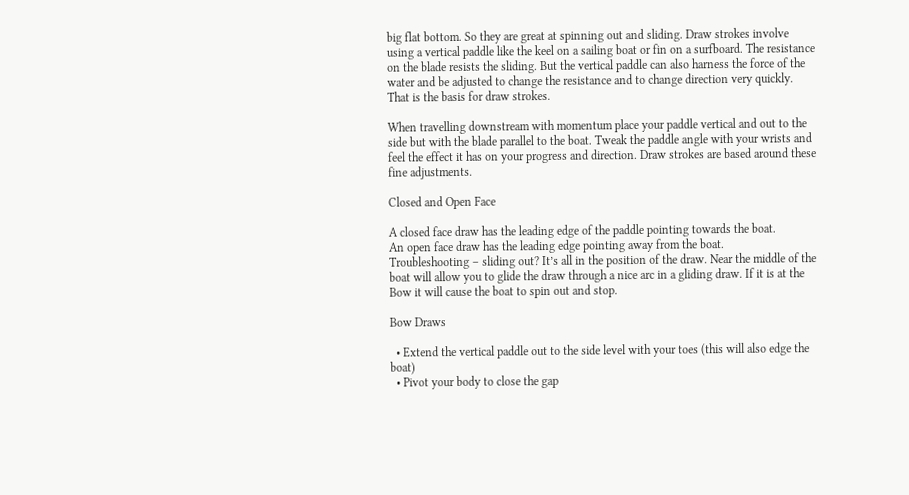big flat bottom. So they are great at spinning out and sliding. Draw strokes involve using a vertical paddle like the keel on a sailing boat or fin on a surfboard. The resistance on the blade resists the sliding. But the vertical paddle can also harness the force of the water and be adjusted to change the resistance and to change direction very quickly. That is the basis for draw strokes.

When travelling downstream with momentum place your paddle vertical and out to the side but with the blade parallel to the boat. Tweak the paddle angle with your wrists and feel the effect it has on your progress and direction. Draw strokes are based around these fine adjustments.

Closed and Open Face

A closed face draw has the leading edge of the paddle pointing towards the boat.
An open face draw has the leading edge pointing away from the boat.
Troubleshooting – sliding out? It’s all in the position of the draw. Near the middle of the boat will allow you to glide the draw through a nice arc in a gliding draw. If it is at the Bow it will cause the boat to spin out and stop.

Bow Draws

  • Extend the vertical paddle out to the side level with your toes (this will also edge the boat)
  • Pivot your body to close the gap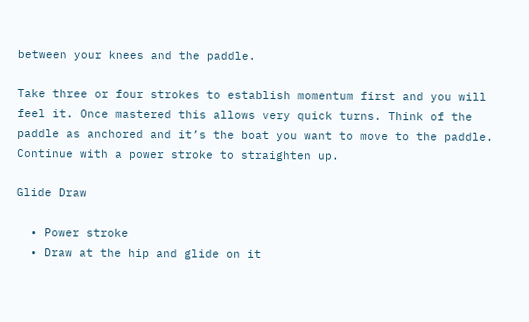between your knees and the paddle.

Take three or four strokes to establish momentum first and you will feel it. Once mastered this allows very quick turns. Think of the paddle as anchored and it’s the boat you want to move to the paddle. Continue with a power stroke to straighten up.

Glide Draw

  • Power stroke
  • Draw at the hip and glide on it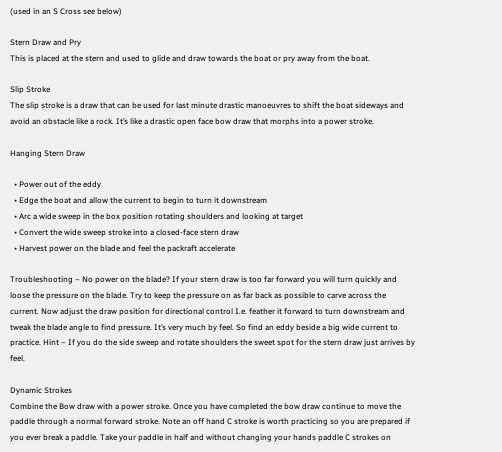(used in an S Cross see below)

Stern Draw and Pry
This is placed at the stern and used to glide and draw towards the boat or pry away from the boat.

Slip Stroke
The slip stroke is a draw that can be used for last minute drastic manoeuvres to shift the boat sideways and avoid an obstacle like a rock. It’s like a drastic open face bow draw that morphs into a power stroke.

Hanging Stern Draw

  • Power out of the eddy
  • Edge the boat and allow the current to begin to turn it downstream
  • Arc a wide sweep in the box position rotating shoulders and looking at target
  • Convert the wide sweep stroke into a closed-face stern draw
  • Harvest power on the blade and feel the packraft accelerate

Troubleshooting – No power on the blade? If your stern draw is too far forward you will turn quickly and loose the pressure on the blade. Try to keep the pressure on as far back as possible to carve across the current. Now adjust the draw position for directional control I.e. feather it forward to turn downstream and tweak the blade angle to find pressure. It’s very much by feel. So find an eddy beside a big wide current to practice. Hint – If you do the side sweep and rotate shoulders the sweet spot for the stern draw just arrives by feel.

Dynamic Strokes
Combine the Bow draw with a power stroke. Once you have completed the bow draw continue to move the paddle through a normal forward stroke. Note an off hand C stroke is worth practicing so you are prepared if you ever break a paddle. Take your paddle in half and without changing your hands paddle C strokes on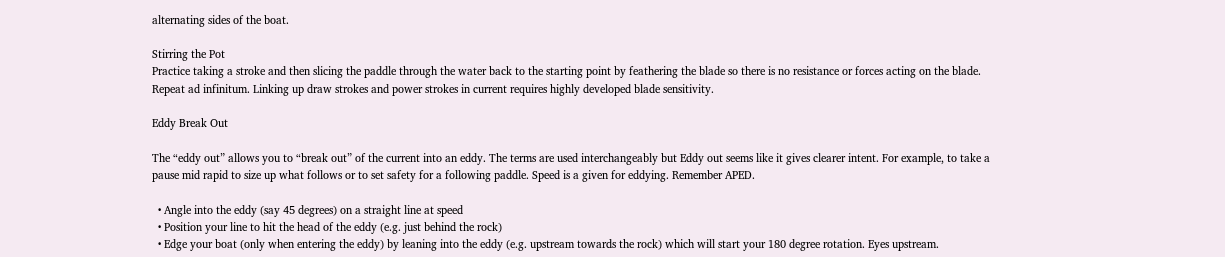alternating sides of the boat.

Stirring the Pot
Practice taking a stroke and then slicing the paddle through the water back to the starting point by feathering the blade so there is no resistance or forces acting on the blade. Repeat ad infinitum. Linking up draw strokes and power strokes in current requires highly developed blade sensitivity.

Eddy Break Out

The “eddy out” allows you to “break out” of the current into an eddy. The terms are used interchangeably but Eddy out seems like it gives clearer intent. For example, to take a pause mid rapid to size up what follows or to set safety for a following paddle. Speed is a given for eddying. Remember APED.

  • Angle into the eddy (say 45 degrees) on a straight line at speed
  • Position your line to hit the head of the eddy (e.g. just behind the rock)
  • Edge your boat (only when entering the eddy) by leaning into the eddy (e.g. upstream towards the rock) which will start your 180 degree rotation. Eyes upstream.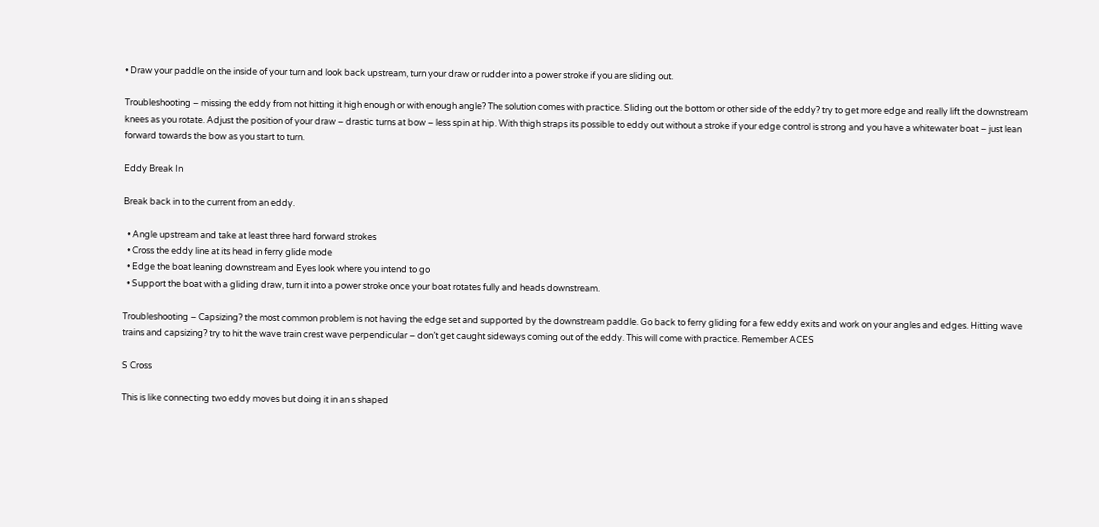• Draw your paddle on the inside of your turn and look back upstream, turn your draw or rudder into a power stroke if you are sliding out.

Troubleshooting – missing the eddy from not hitting it high enough or with enough angle? The solution comes with practice. Sliding out the bottom or other side of the eddy? try to get more edge and really lift the downstream knees as you rotate. Adjust the position of your draw – drastic turns at bow – less spin at hip. With thigh straps its possible to eddy out without a stroke if your edge control is strong and you have a whitewater boat – just lean forward towards the bow as you start to turn.

Eddy Break In

Break back in to the current from an eddy.

  • Angle upstream and take at least three hard forward strokes
  • Cross the eddy line at its head in ferry glide mode
  • Edge the boat leaning downstream and Eyes look where you intend to go
  • Support the boat with a gliding draw, turn it into a power stroke once your boat rotates fully and heads downstream.

Troubleshooting – Capsizing? the most common problem is not having the edge set and supported by the downstream paddle. Go back to ferry gliding for a few eddy exits and work on your angles and edges. Hitting wave trains and capsizing? try to hit the wave train crest wave perpendicular – don’t get caught sideways coming out of the eddy. This will come with practice. Remember ACES

S Cross

This is like connecting two eddy moves but doing it in an s shaped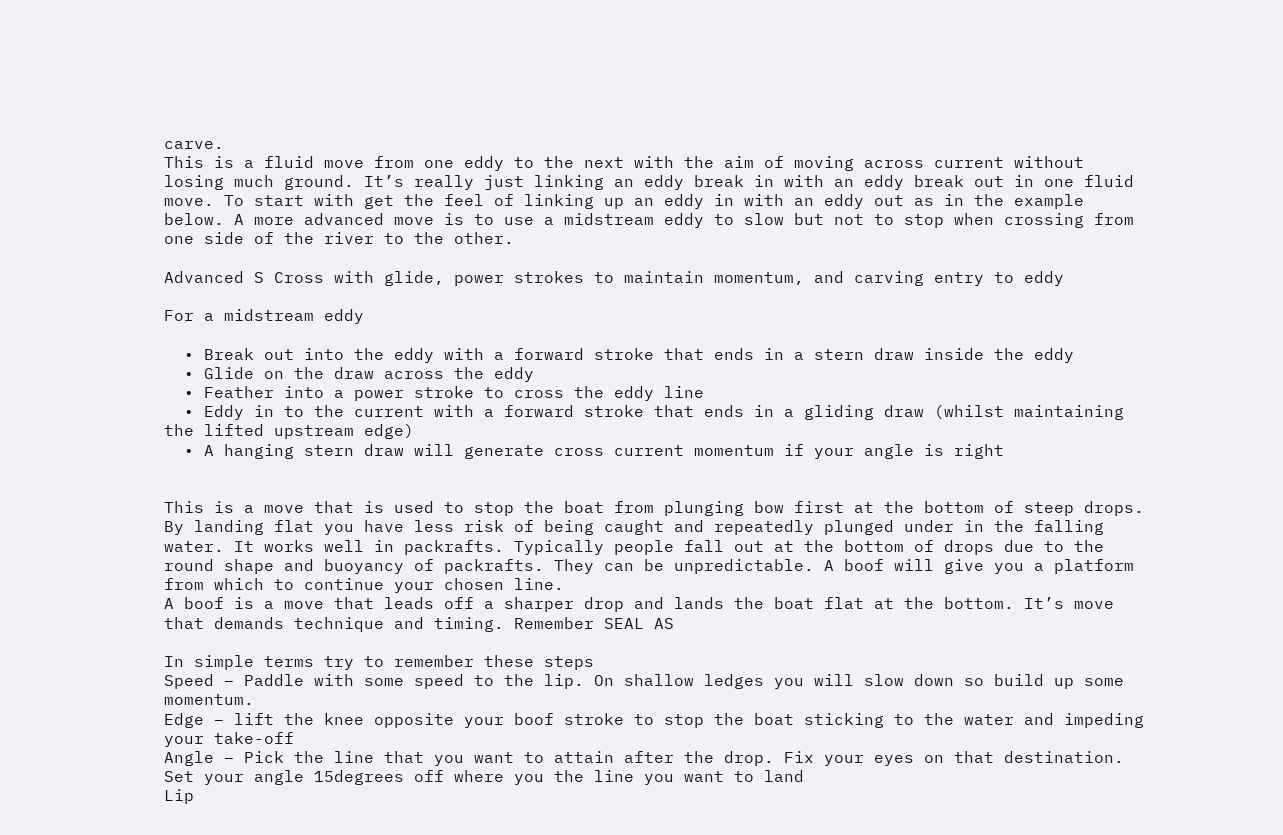carve.
This is a fluid move from one eddy to the next with the aim of moving across current without losing much ground. It’s really just linking an eddy break in with an eddy break out in one fluid move. To start with get the feel of linking up an eddy in with an eddy out as in the example below. A more advanced move is to use a midstream eddy to slow but not to stop when crossing from one side of the river to the other.

Advanced S Cross with glide, power strokes to maintain momentum, and carving entry to eddy

For a midstream eddy

  • Break out into the eddy with a forward stroke that ends in a stern draw inside the eddy
  • Glide on the draw across the eddy
  • Feather into a power stroke to cross the eddy line
  • Eddy in to the current with a forward stroke that ends in a gliding draw (whilst maintaining the lifted upstream edge)
  • A hanging stern draw will generate cross current momentum if your angle is right


This is a move that is used to stop the boat from plunging bow first at the bottom of steep drops. By landing flat you have less risk of being caught and repeatedly plunged under in the falling water. It works well in packrafts. Typically people fall out at the bottom of drops due to the round shape and buoyancy of packrafts. They can be unpredictable. A boof will give you a platform from which to continue your chosen line.
A boof is a move that leads off a sharper drop and lands the boat flat at the bottom. It’s move that demands technique and timing. Remember SEAL AS

In simple terms try to remember these steps
Speed – Paddle with some speed to the lip. On shallow ledges you will slow down so build up some momentum.
Edge – lift the knee opposite your boof stroke to stop the boat sticking to the water and impeding your take-off
Angle – Pick the line that you want to attain after the drop. Fix your eyes on that destination. Set your angle 15degrees off where you the line you want to land
Lip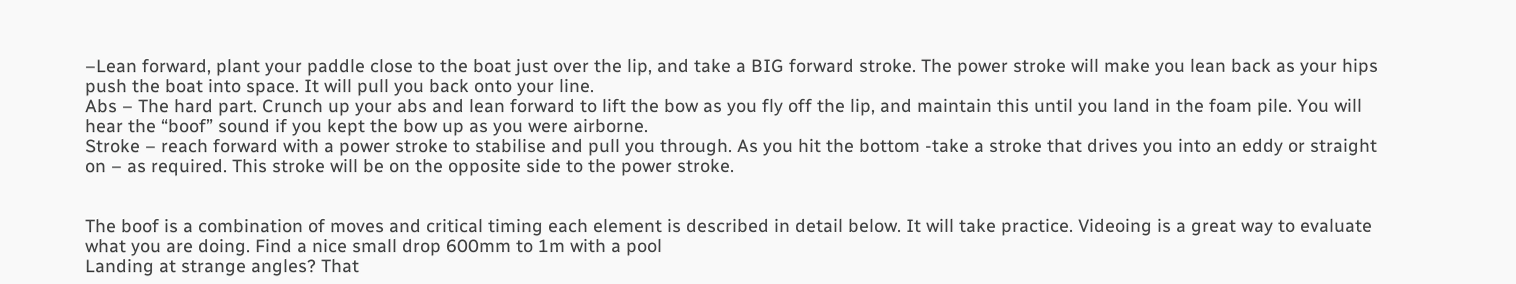–Lean forward, plant your paddle close to the boat just over the lip, and take a BIG forward stroke. The power stroke will make you lean back as your hips push the boat into space. It will pull you back onto your line.
Abs – The hard part. Crunch up your abs and lean forward to lift the bow as you fly off the lip, and maintain this until you land in the foam pile. You will hear the “boof” sound if you kept the bow up as you were airborne.
Stroke – reach forward with a power stroke to stabilise and pull you through. As you hit the bottom -take a stroke that drives you into an eddy or straight on – as required. This stroke will be on the opposite side to the power stroke.


The boof is a combination of moves and critical timing each element is described in detail below. It will take practice. Videoing is a great way to evaluate what you are doing. Find a nice small drop 600mm to 1m with a pool
Landing at strange angles? That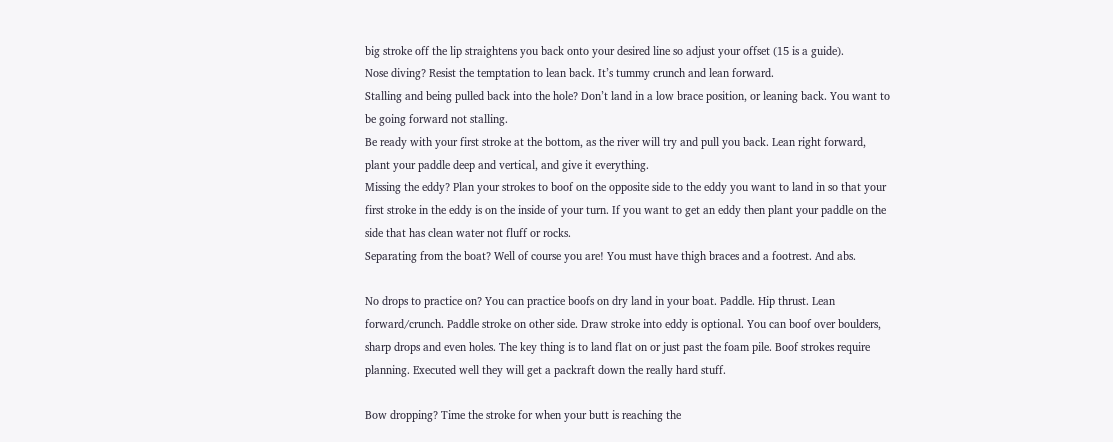big stroke off the lip straightens you back onto your desired line so adjust your offset (15 is a guide).
Nose diving? Resist the temptation to lean back. It’s tummy crunch and lean forward.
Stalling and being pulled back into the hole? Don’t land in a low brace position, or leaning back. You want to be going forward not stalling.
Be ready with your first stroke at the bottom, as the river will try and pull you back. Lean right forward, plant your paddle deep and vertical, and give it everything.
Missing the eddy? Plan your strokes to boof on the opposite side to the eddy you want to land in so that your first stroke in the eddy is on the inside of your turn. If you want to get an eddy then plant your paddle on the side that has clean water not fluff or rocks.
Separating from the boat? Well of course you are! You must have thigh braces and a footrest. And abs.

No drops to practice on? You can practice boofs on dry land in your boat. Paddle. Hip thrust. Lean forward/crunch. Paddle stroke on other side. Draw stroke into eddy is optional. You can boof over boulders, sharp drops and even holes. The key thing is to land flat on or just past the foam pile. Boof strokes require planning. Executed well they will get a packraft down the really hard stuff.

Bow dropping? Time the stroke for when your butt is reaching the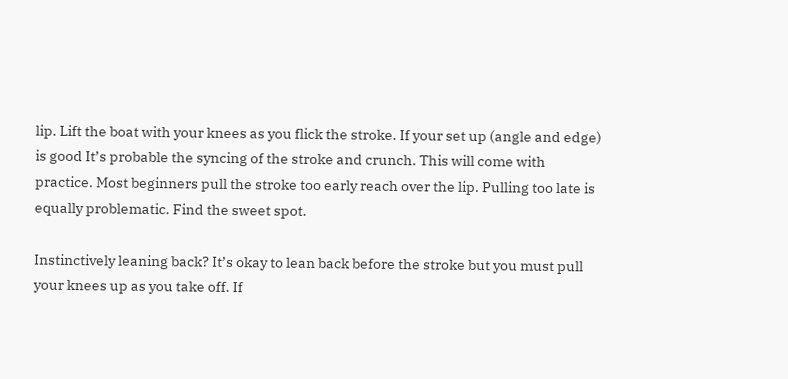lip. Lift the boat with your knees as you flick the stroke. If your set up (angle and edge) is good It’s probable the syncing of the stroke and crunch. This will come with practice. Most beginners pull the stroke too early reach over the lip. Pulling too late is equally problematic. Find the sweet spot.

Instinctively leaning back? It’s okay to lean back before the stroke but you must pull your knees up as you take off. If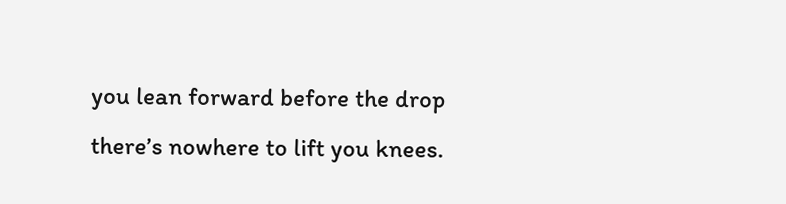you lean forward before the drop there’s nowhere to lift you knees.